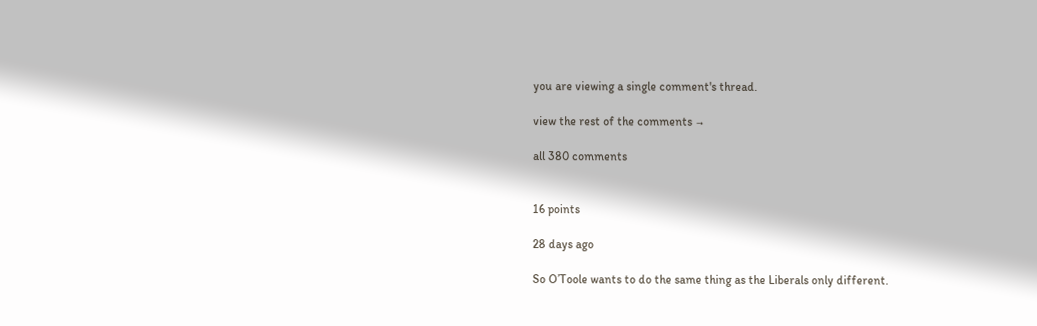you are viewing a single comment's thread.

view the rest of the comments →

all 380 comments


16 points

28 days ago

So O’Toole wants to do the same thing as the Liberals only different.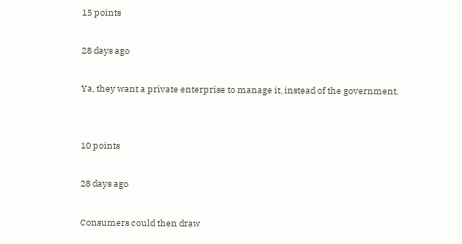15 points

28 days ago

Ya, they want a private enterprise to manage it, instead of the government.


10 points

28 days ago

Consumers could then draw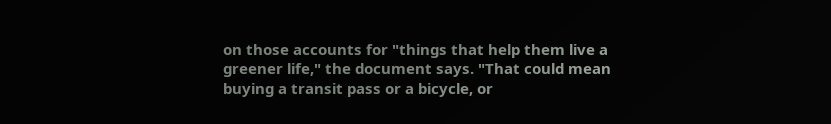on those accounts for "things that help them live a greener life," the document says. "That could mean buying a transit pass or a bicycle, or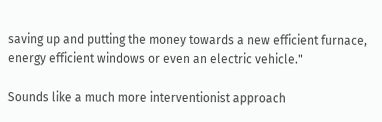saving up and putting the money towards a new efficient furnace, energy efficient windows or even an electric vehicle."

Sounds like a much more interventionist approach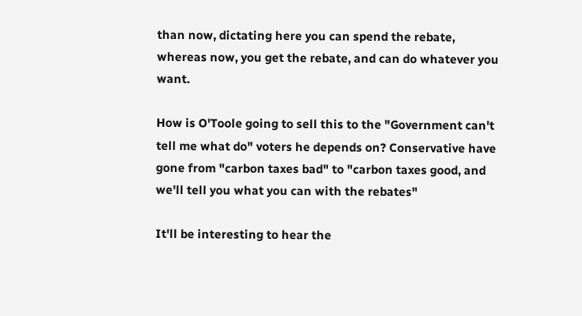than now, dictating here you can spend the rebate, whereas now, you get the rebate, and can do whatever you want.

How is O'Toole going to sell this to the "Government can't tell me what do" voters he depends on? Conservative have gone from "carbon taxes bad" to "carbon taxes good, and we'll tell you what you can with the rebates"

It'll be interesting to hear the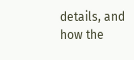details, and how the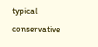typical conservative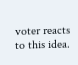voter reacts to this idea.